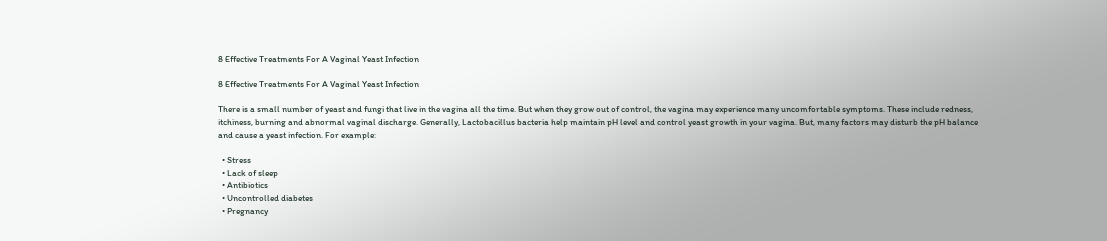8 Effective Treatments For A Vaginal Yeast Infection

8 Effective Treatments For A Vaginal Yeast Infection

There is a small number of yeast and fungi that live in the vagina all the time. But when they grow out of control, the vagina may experience many uncomfortable symptoms. These include redness, itchiness, burning and abnormal vaginal discharge. Generally, Lactobacillus bacteria help maintain pH level and control yeast growth in your vagina. But, many factors may disturb the pH balance and cause a yeast infection. For example:

  • Stress
  • Lack of sleep
  • Antibiotics
  • Uncontrolled diabetes
  • Pregnancy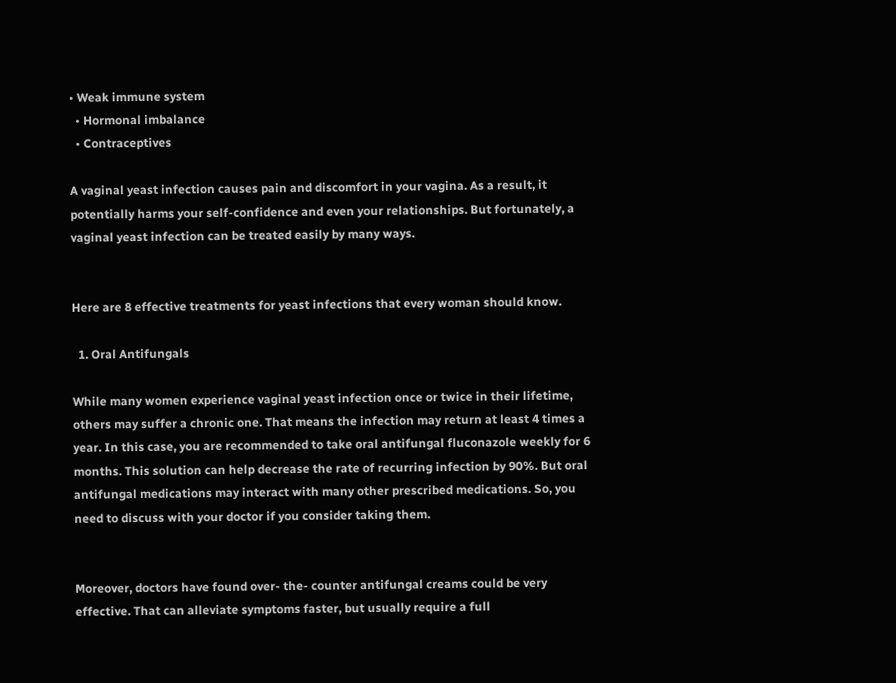• Weak immune system
  • Hormonal imbalance
  • Contraceptives

A vaginal yeast infection causes pain and discomfort in your vagina. As a result, it potentially harms your self-confidence and even your relationships. But fortunately, a vaginal yeast infection can be treated easily by many ways.


Here are 8 effective treatments for yeast infections that every woman should know.

  1. Oral Antifungals

While many women experience vaginal yeast infection once or twice in their lifetime, others may suffer a chronic one. That means the infection may return at least 4 times a year. In this case, you are recommended to take oral antifungal fluconazole weekly for 6 months. This solution can help decrease the rate of recurring infection by 90%. But oral antifungal medications may interact with many other prescribed medications. So, you need to discuss with your doctor if you consider taking them.


Moreover, doctors have found over- the- counter antifungal creams could be very effective. That can alleviate symptoms faster, but usually require a full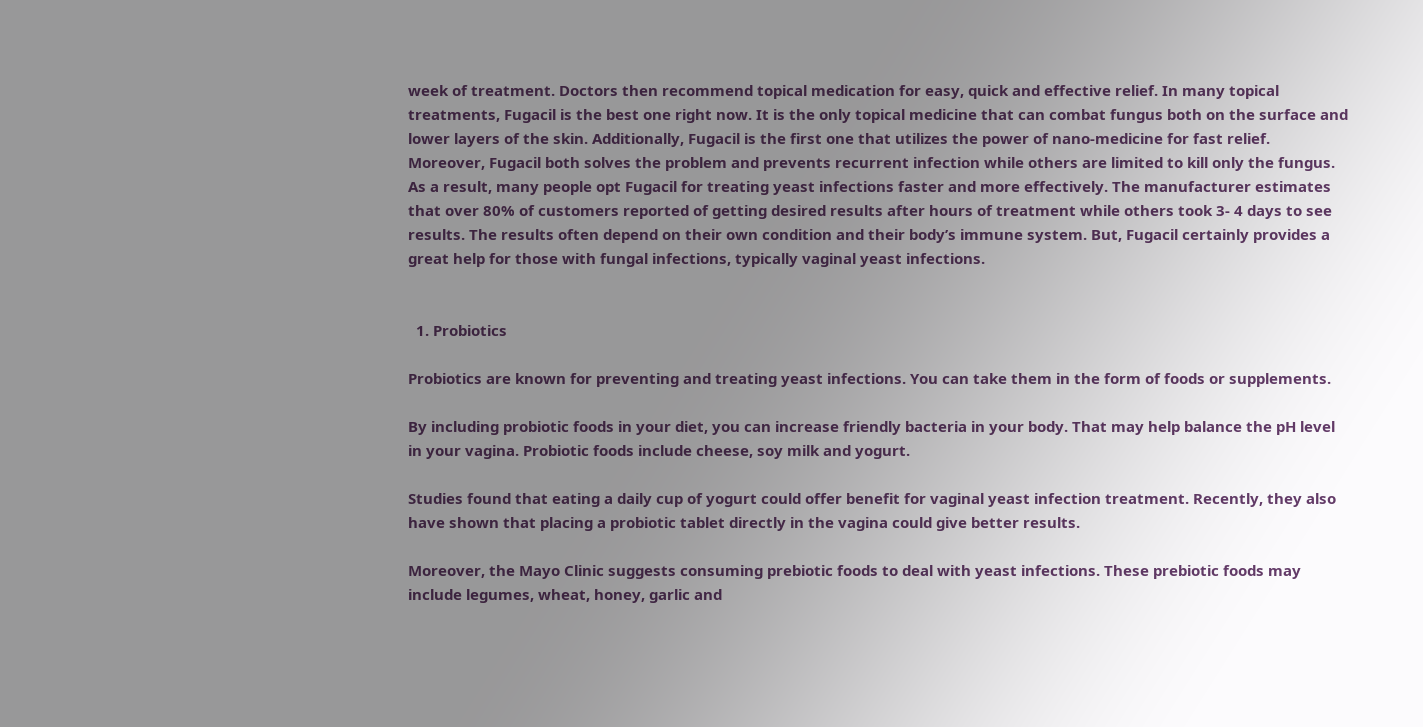week of treatment. Doctors then recommend topical medication for easy, quick and effective relief. In many topical treatments, Fugacil is the best one right now. It is the only topical medicine that can combat fungus both on the surface and lower layers of the skin. Additionally, Fugacil is the first one that utilizes the power of nano-medicine for fast relief. Moreover, Fugacil both solves the problem and prevents recurrent infection while others are limited to kill only the fungus. As a result, many people opt Fugacil for treating yeast infections faster and more effectively. The manufacturer estimates that over 80% of customers reported of getting desired results after hours of treatment while others took 3- 4 days to see results. The results often depend on their own condition and their body’s immune system. But, Fugacil certainly provides a great help for those with fungal infections, typically vaginal yeast infections.


  1. Probiotics

Probiotics are known for preventing and treating yeast infections. You can take them in the form of foods or supplements.

By including probiotic foods in your diet, you can increase friendly bacteria in your body. That may help balance the pH level in your vagina. Probiotic foods include cheese, soy milk and yogurt.

Studies found that eating a daily cup of yogurt could offer benefit for vaginal yeast infection treatment. Recently, they also have shown that placing a probiotic tablet directly in the vagina could give better results.

Moreover, the Mayo Clinic suggests consuming prebiotic foods to deal with yeast infections. These prebiotic foods may include legumes, wheat, honey, garlic and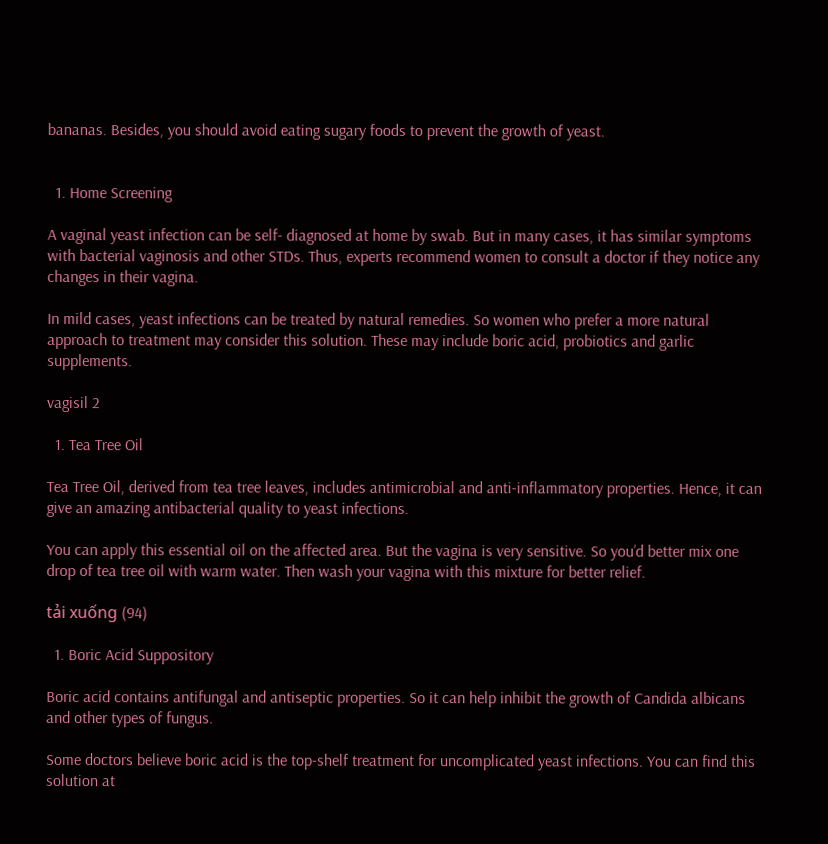bananas. Besides, you should avoid eating sugary foods to prevent the growth of yeast.


  1. Home Screening

A vaginal yeast infection can be self- diagnosed at home by swab. But in many cases, it has similar symptoms with bacterial vaginosis and other STDs. Thus, experts recommend women to consult a doctor if they notice any changes in their vagina.

In mild cases, yeast infections can be treated by natural remedies. So women who prefer a more natural approach to treatment may consider this solution. These may include boric acid, probiotics and garlic supplements.

vagisil 2

  1. Tea Tree Oil

Tea Tree Oil, derived from tea tree leaves, includes antimicrobial and anti-inflammatory properties. Hence, it can give an amazing antibacterial quality to yeast infections.

You can apply this essential oil on the affected area. But the vagina is very sensitive. So you’d better mix one drop of tea tree oil with warm water. Then wash your vagina with this mixture for better relief.

tải xuống (94)

  1. Boric Acid Suppository

Boric acid contains antifungal and antiseptic properties. So it can help inhibit the growth of Candida albicans and other types of fungus.

Some doctors believe boric acid is the top-shelf treatment for uncomplicated yeast infections. You can find this solution at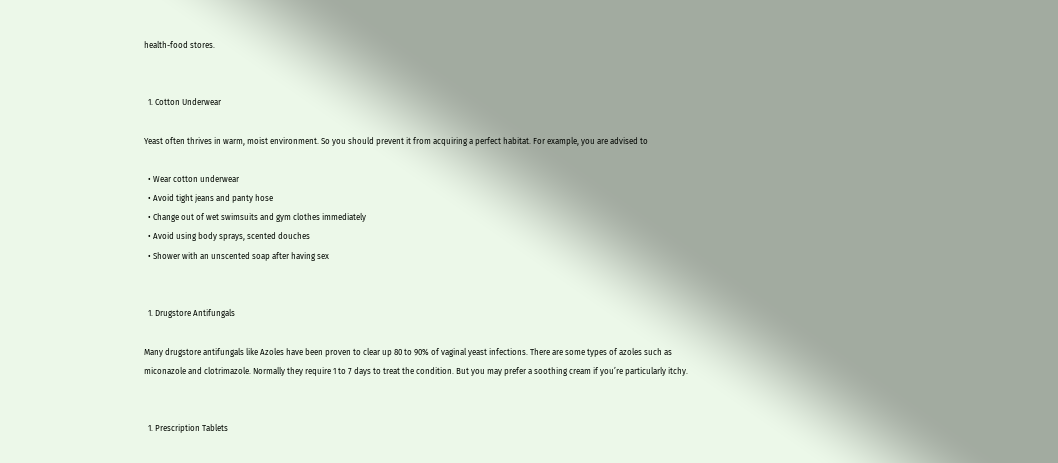health-food stores.


  1. Cotton Underwear

Yeast often thrives in warm, moist environment. So you should prevent it from acquiring a perfect habitat. For example, you are advised to

  • Wear cotton underwear
  • Avoid tight jeans and panty hose
  • Change out of wet swimsuits and gym clothes immediately
  • Avoid using body sprays, scented douches
  • Shower with an unscented soap after having sex


  1. Drugstore Antifungals

Many drugstore antifungals like Azoles have been proven to clear up 80 to 90% of vaginal yeast infections. There are some types of azoles such as miconazole and clotrimazole. Normally they require 1 to 7 days to treat the condition. But you may prefer a soothing cream if you’re particularly itchy.


  1. Prescription Tablets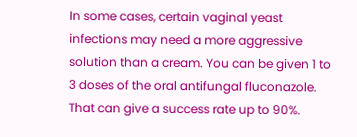In some cases, certain vaginal yeast infections may need a more aggressive solution than a cream. You can be given 1 to 3 doses of the oral antifungal fluconazole. That can give a success rate up to 90%.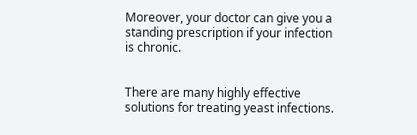Moreover, your doctor can give you a standing prescription if your infection is chronic.


There are many highly effective solutions for treating yeast infections.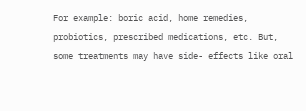For example: boric acid, home remedies, probiotics, prescribed medications, etc. But, some treatments may have side- effects like oral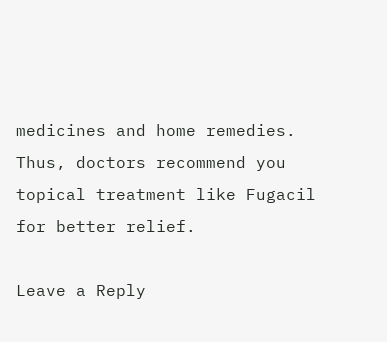medicines and home remedies. Thus, doctors recommend you topical treatment like Fugacil for better relief.

Leave a Reply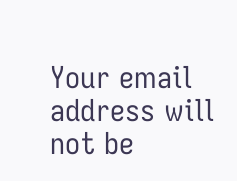Your email address will not be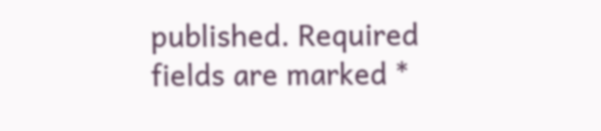published. Required fields are marked *